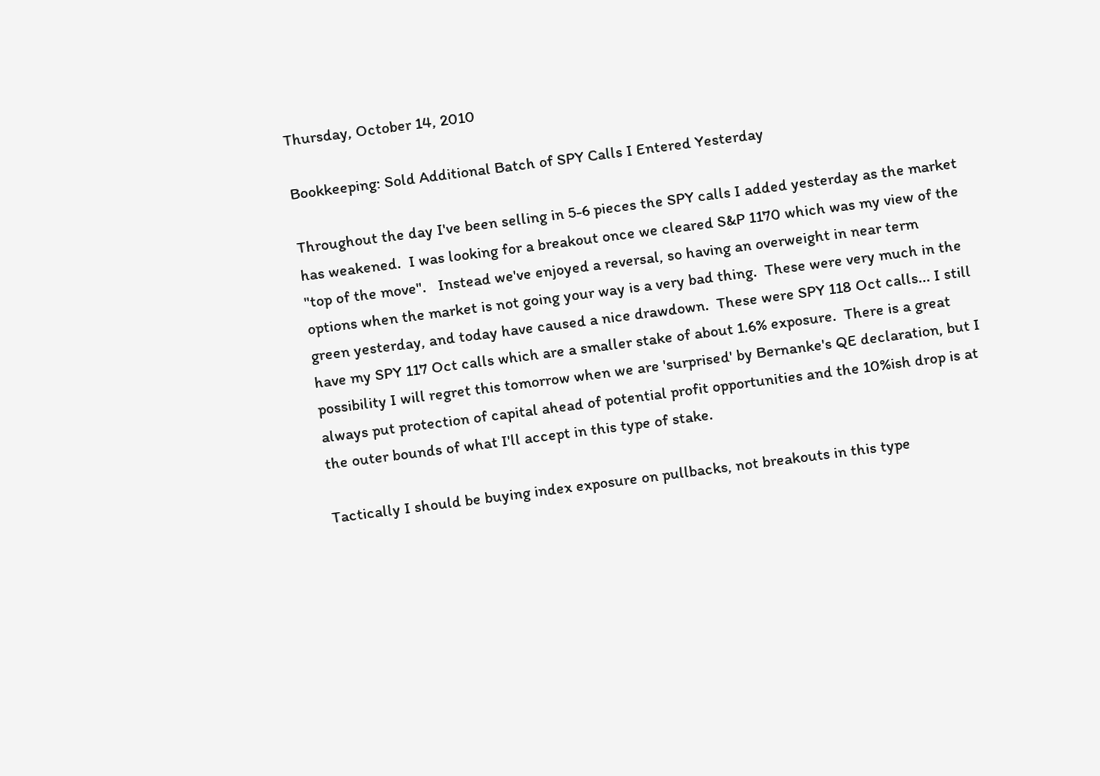Thursday, October 14, 2010

Bookkeeping: Sold Additional Batch of SPY Calls I Entered Yesterday

Throughout the day I've been selling in 5-6 pieces the SPY calls I added yesterday as the market has weakened.  I was looking for a breakout once we cleared S&P 1170 which was my view of the "top of the move".   Instead we've enjoyed a reversal, so having an overweight in near term options when the market is not going your way is a very bad thing.  These were very much in the green yesterday, and today have caused a nice drawdown.  These were SPY 118 Oct calls... I still have my SPY 117 Oct calls which are a smaller stake of about 1.6% exposure.  There is a great possibility I will regret this tomorrow when we are 'surprised' by Bernanke's QE declaration, but I always put protection of capital ahead of potential profit opportunities and the 10%ish drop is at the outer bounds of what I'll accept in this type of stake.

Tactically I should be buying index exposure on pullbacks, not breakouts in this type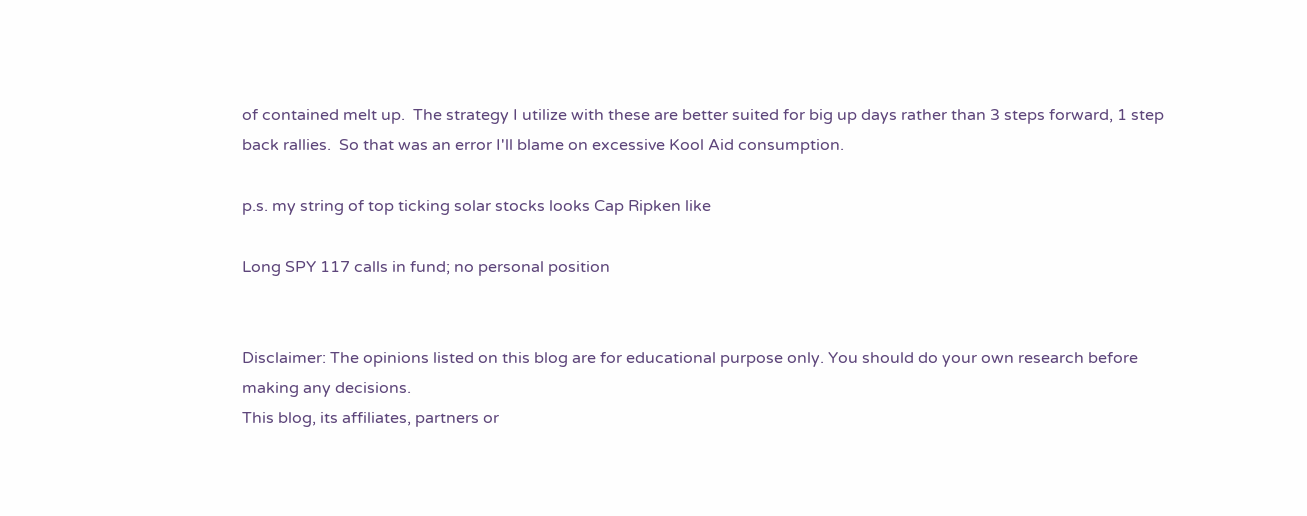of contained melt up.  The strategy I utilize with these are better suited for big up days rather than 3 steps forward, 1 step back rallies.  So that was an error I'll blame on excessive Kool Aid consumption.

p.s. my string of top ticking solar stocks looks Cap Ripken like

Long SPY 117 calls in fund; no personal position


Disclaimer: The opinions listed on this blog are for educational purpose only. You should do your own research before making any decisions.
This blog, its affiliates, partners or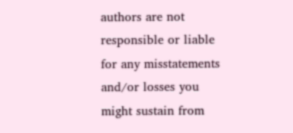authors are not responsible or liable for any misstatements and/or losses you might sustain from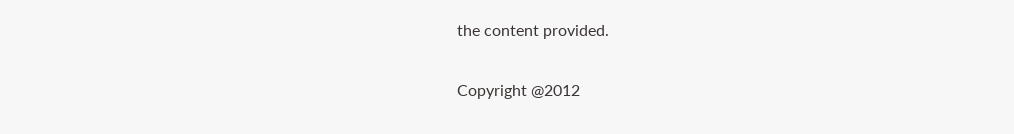the content provided.

Copyright @2012